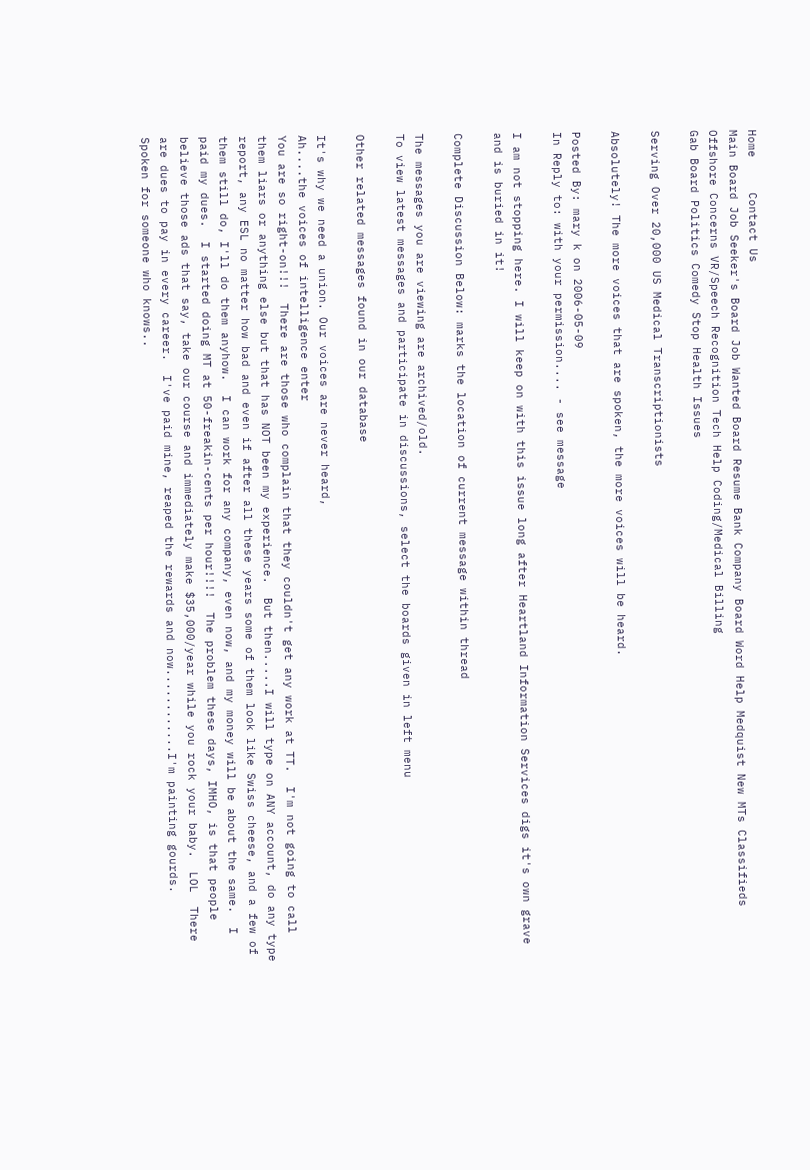Home     Contact Us
Main Board Job Seeker's Board Job Wanted Board Resume Bank Company Board Word Help Medquist New MTs Classifieds Offshore Concerns VR/Speech Recognition Tech Help Coding/Medical Billing
Gab Board Politics Comedy Stop Health Issues

Serving Over 20,000 US Medical Transcriptionists

Absolutely! The more voices that are spoken, the more voices will be heard.

Posted By: mary k on 2006-05-09
In Reply to: with your permission.... - see message

I am not stopping here. I will keep on with this issue long after Heartland Information Services digs it's own grave and is buried in it!

Complete Discussion Below: marks the location of current message within thread

The messages you are viewing are archived/old.
To view latest messages and participate in discussions, select the boards given in left menu

Other related messages found in our database

It's why we need a union. Our voices are never heard,
Ah....the voices of intelligence enter
You are so right-on!!!  There are those who complain that they couldn't get any work at TT.  I'm not going to call them liars or anything else but that has NOT been my experience.  But then.....I will type on ANY account, do any type report, any ESL no matter how bad and even if after all these years some of them look like Swiss cheese, and a few of them still do, I'll do them anyhow.  I can work for any company, even now, and my money will be about the same.  I paid my dues.  I started doing MT at 50-freakin-cents per hour!!!!  The problem these days, IMHO, is that people believe those ads that say, take our course and immediately make $35,000/year while you rock your baby.  LOL  There are dues to pay in every career.  I've paid mine, reaped the rewards and now............I'm painting gourds.
Spoken for someone who knows..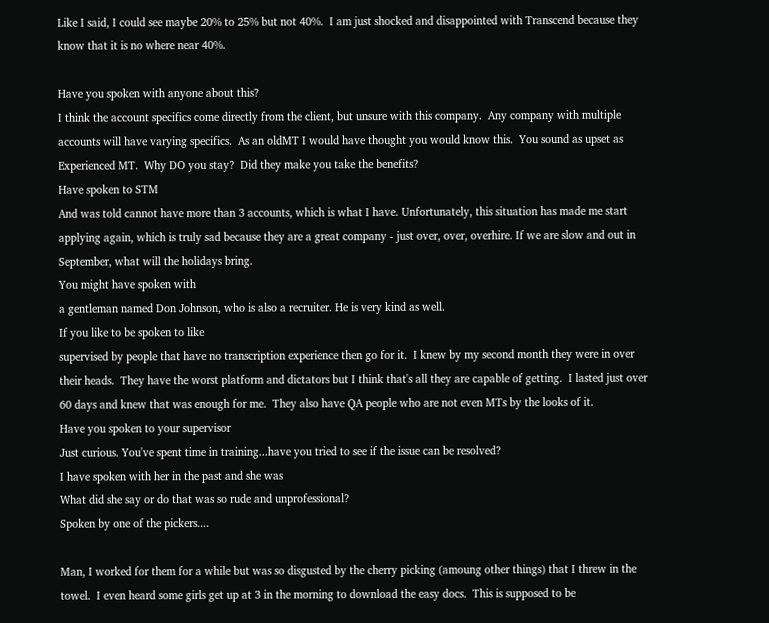Like I said, I could see maybe 20% to 25% but not 40%.  I am just shocked and disappointed with Transcend because they know that it is no where near 40%.

Have you spoken with anyone about this?
I think the account specifics come directly from the client, but unsure with this company.  Any company with multiple accounts will have varying specifics.  As an oldMT I would have thought you would know this.  You sound as upset as Experienced MT.  Why DO you stay?  Did they make you take the benefits?
Have spoken to STM
And was told cannot have more than 3 accounts, which is what I have. Unfortunately, this situation has made me start applying again, which is truly sad because they are a great company - just over, over, overhire. If we are slow and out in September, what will the holidays bring.
You might have spoken with
a gentleman named Don Johnson, who is also a recruiter. He is very kind as well.
If you like to be spoken to like
supervised by people that have no transcription experience then go for it.  I knew by my second month they were in over their heads.  They have the worst platform and dictators but I think that's all they are capable of getting.  I lasted just over 60 days and knew that was enough for me.  They also have QA people who are not even MTs by the looks of it.
Have you spoken to your supervisor
Just curious. You've spent time in training...have you tried to see if the issue can be resolved?
I have spoken with her in the past and she was
What did she say or do that was so rude and unprofessional?
Spoken by one of the pickers....

Man, I worked for them for a while but was so disgusted by the cherry picking (amoung other things) that I threw in the towel.  I even heard some girls get up at 3 in the morning to download the easy docs.  This is supposed to be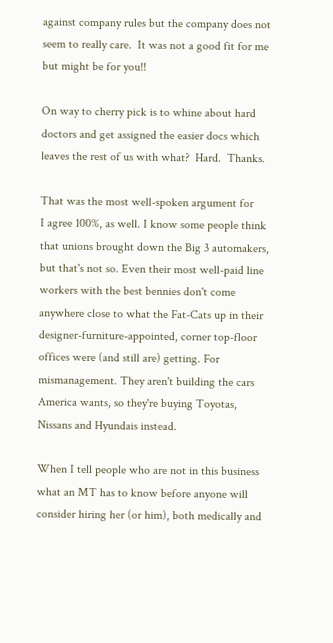against company rules but the company does not seem to really care.  It was not a good fit for me but might be for you!!

On way to cherry pick is to whine about hard doctors and get assigned the easier docs which leaves the rest of us with what?  Hard.  Thanks.

That was the most well-spoken argument for
I agree 100%, as well. I know some people think that unions brought down the Big 3 automakers, but that's not so. Even their most well-paid line workers with the best bennies don't come anywhere close to what the Fat-Cats up in their designer-furniture-appointed, corner top-floor offices were (and still are) getting. For mismanagement. They aren't building the cars America wants, so they're buying Toyotas, Nissans and Hyundais instead.

When I tell people who are not in this business what an MT has to know before anyone will consider hiring her (or him), both medically and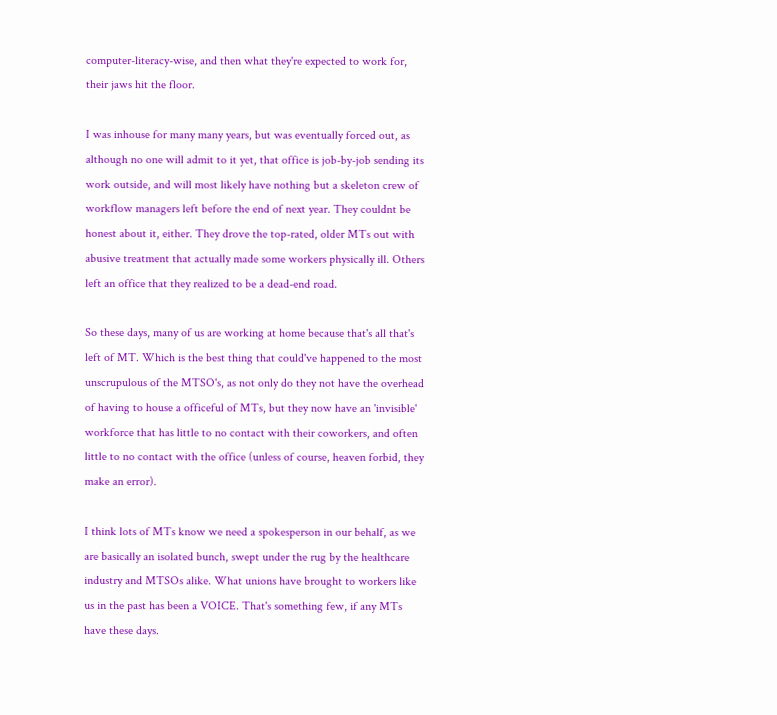computer-literacy-wise, and then what they're expected to work for, their jaws hit the floor.

I was inhouse for many many years, but was eventually forced out, as although no one will admit to it yet, that office is job-by-job sending its work outside, and will most likely have nothing but a skeleton crew of workflow managers left before the end of next year. They couldnt be honest about it, either. They drove the top-rated, older MTs out with abusive treatment that actually made some workers physically ill. Others left an office that they realized to be a dead-end road.

So these days, many of us are working at home because that's all that's left of MT. Which is the best thing that could've happened to the most unscrupulous of the MTSO's, as not only do they not have the overhead of having to house a officeful of MTs, but they now have an 'invisible' workforce that has little to no contact with their coworkers, and often little to no contact with the office (unless of course, heaven forbid, they make an error).

I think lots of MTs know we need a spokesperson in our behalf, as we are basically an isolated bunch, swept under the rug by the healthcare industry and MTSOs alike. What unions have brought to workers like us in the past has been a VOICE. That's something few, if any MTs have these days.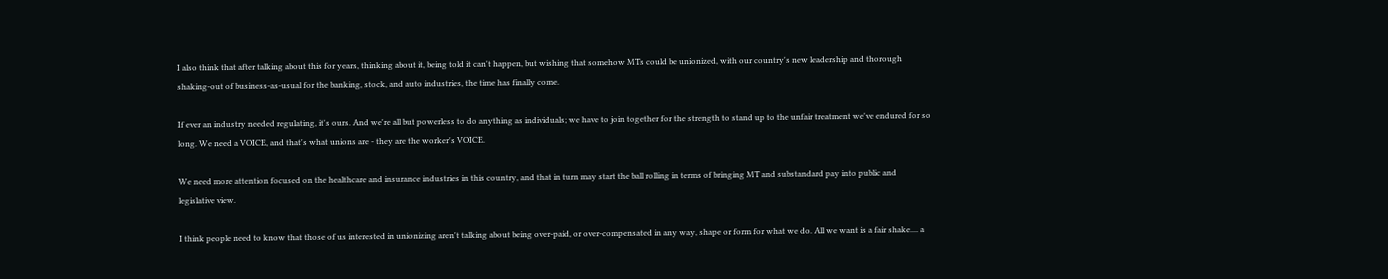I also think that after talking about this for years, thinking about it, being told it can't happen, but wishing that somehow MTs could be unionized, with our country's new leadership and thorough shaking-out of business-as-usual for the banking, stock, and auto industries, the time has finally come.

If ever an industry needed regulating, it's ours. And we're all but powerless to do anything as individuals; we have to join together for the strength to stand up to the unfair treatment we've endured for so long. We need a VOICE, and that's what unions are - they are the worker's VOICE.

We need more attention focused on the healthcare and insurance industries in this country, and that in turn may start the ball rolling in terms of bringing MT and substandard pay into public and legislative view.

I think people need to know that those of us interested in unionizing aren't talking about being over-paid, or over-compensated in any way, shape or form for what we do. All we want is a fair shake.... a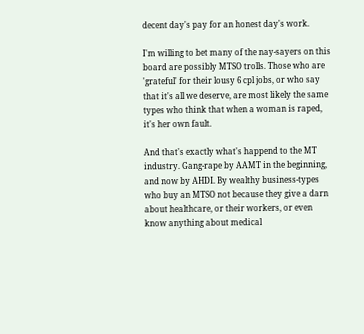decent day's pay for an honest day's work.

I'm willing to bet many of the nay-sayers on this board are possibly MTSO trolls. Those who are 'grateful' for their lousy 6 cpl jobs, or who say that it's all we deserve, are most likely the same types who think that when a woman is raped, it's her own fault.

And that's exactly what's happend to the MT industry. Gang-rape by AAMT in the beginning, and now by AHDI. By wealthy business-types who buy an MTSO not because they give a darn about healthcare, or their workers, or even know anything about medical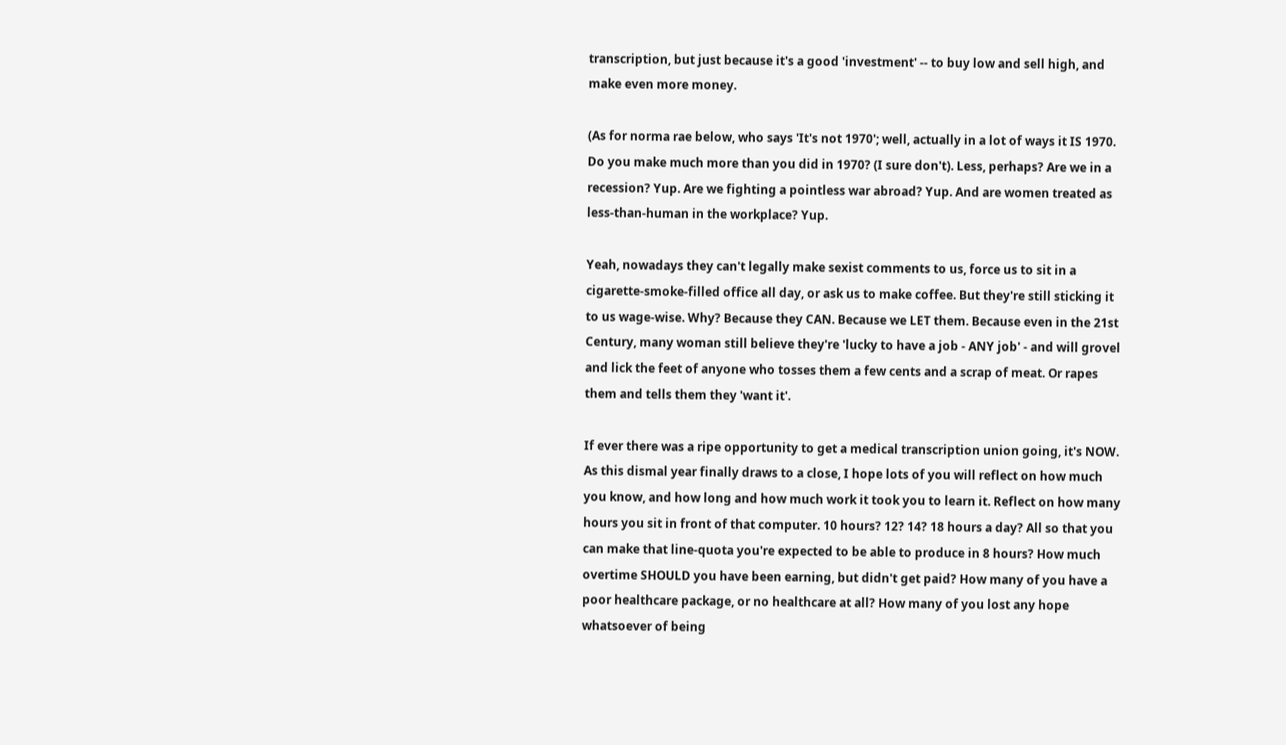transcription, but just because it's a good 'investment' -- to buy low and sell high, and make even more money.

(As for norma rae below, who says 'It's not 1970'; well, actually in a lot of ways it IS 1970. Do you make much more than you did in 1970? (I sure don't). Less, perhaps? Are we in a recession? Yup. Are we fighting a pointless war abroad? Yup. And are women treated as less-than-human in the workplace? Yup.

Yeah, nowadays they can't legally make sexist comments to us, force us to sit in a cigarette-smoke-filled office all day, or ask us to make coffee. But they're still sticking it to us wage-wise. Why? Because they CAN. Because we LET them. Because even in the 21st Century, many woman still believe they're 'lucky to have a job - ANY job' - and will grovel and lick the feet of anyone who tosses them a few cents and a scrap of meat. Or rapes them and tells them they 'want it'.

If ever there was a ripe opportunity to get a medical transcription union going, it's NOW. As this dismal year finally draws to a close, I hope lots of you will reflect on how much you know, and how long and how much work it took you to learn it. Reflect on how many hours you sit in front of that computer. 10 hours? 12? 14? 18 hours a day? All so that you can make that line-quota you're expected to be able to produce in 8 hours? How much overtime SHOULD you have been earning, but didn't get paid? How many of you have a poor healthcare package, or no healthcare at all? How many of you lost any hope whatsoever of being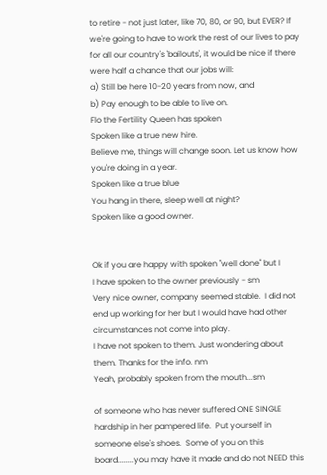to retire - not just later, like 70, 80, or 90, but EVER? If we're going to have to work the rest of our lives to pay for all our country's 'bailouts', it would be nice if there were half a chance that our jobs will:
a) Still be here 10-20 years from now, and
b) Pay enough to be able to live on.
Flo the Fertility Queen has spoken
Spoken like a true new hire.
Believe me, things will change soon. Let us know how you're doing in a year.
Spoken like a true blue
You hang in there, sleep well at night?
Spoken like a good owner.


Ok if you are happy with spoken "well done" but I
I have spoken to the owner previously - sm
Very nice owner, company seemed stable.  I did not end up working for her but I would have had other circumstances not come into play.
I have not spoken to them. Just wondering about them. Thanks for the info. nm
Yeah, probably spoken from the mouth...sm

of someone who has never suffered ONE SINGLE hardship in her pampered life.  Put yourself in someone else's shoes.  Some of you on this board........you may have it made and do not NEED this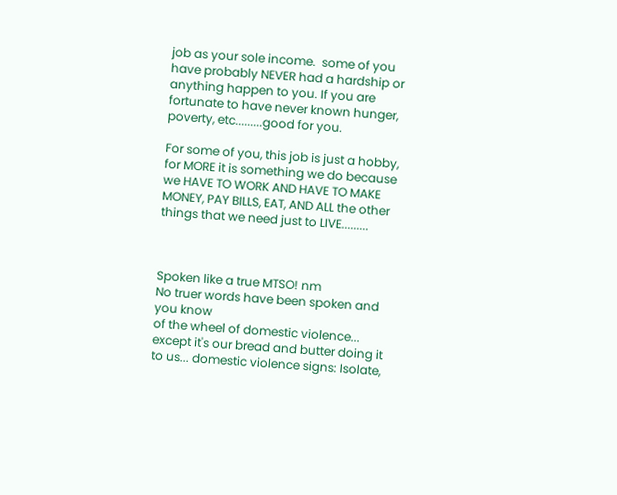job as your sole income.  some of you have probably NEVER had a hardship or anything happen to you. If you are fortunate to have never known hunger, poverty, etc.........good for you.

For some of you, this job is just a hobby, for MORE it is something we do because we HAVE TO WORK AND HAVE TO MAKE MONEY, PAY BILLS, EAT, AND ALL the other things that we need just to LIVE.........



Spoken like a true MTSO! nm
No truer words have been spoken and you know
of the wheel of domestic violence... except it's our bread and butter doing it to us... domestic violence signs: Isolate,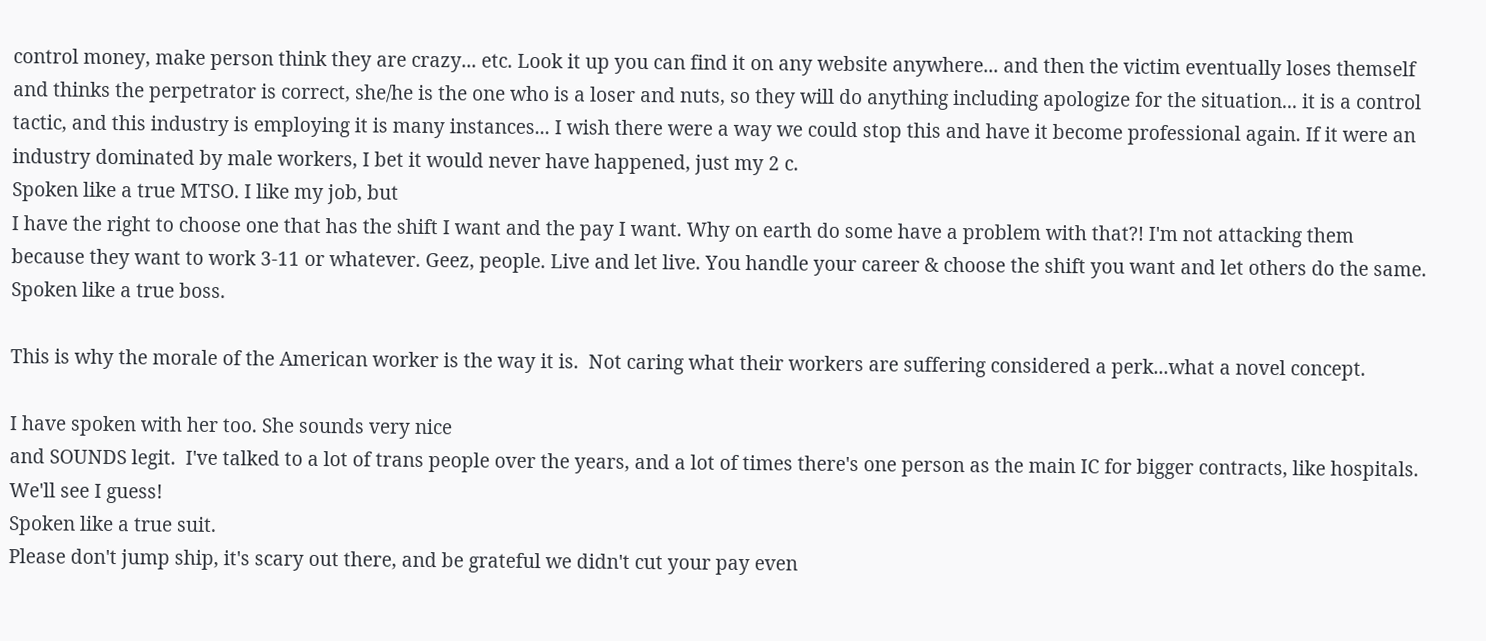control money, make person think they are crazy... etc. Look it up you can find it on any website anywhere... and then the victim eventually loses themself and thinks the perpetrator is correct, she/he is the one who is a loser and nuts, so they will do anything including apologize for the situation... it is a control tactic, and this industry is employing it is many instances... I wish there were a way we could stop this and have it become professional again. If it were an industry dominated by male workers, I bet it would never have happened, just my 2 c.
Spoken like a true MTSO. I like my job, but
I have the right to choose one that has the shift I want and the pay I want. Why on earth do some have a problem with that?! I'm not attacking them because they want to work 3-11 or whatever. Geez, people. Live and let live. You handle your career & choose the shift you want and let others do the same.
Spoken like a true boss.

This is why the morale of the American worker is the way it is.  Not caring what their workers are suffering considered a perk...what a novel concept.

I have spoken with her too. She sounds very nice
and SOUNDS legit.  I've talked to a lot of trans people over the years, and a lot of times there's one person as the main IC for bigger contracts, like hospitals.  We'll see I guess!
Spoken like a true suit.
Please don't jump ship, it's scary out there, and be grateful we didn't cut your pay even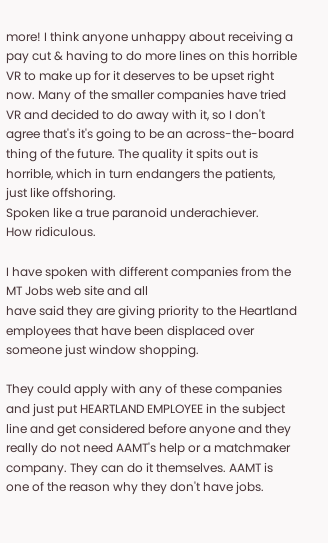more! I think anyone unhappy about receiving a pay cut & having to do more lines on this horrible VR to make up for it deserves to be upset right now. Many of the smaller companies have tried VR and decided to do away with it, so I don't agree that's it's going to be an across-the-board thing of the future. The quality it spits out is horrible, which in turn endangers the patients, just like offshoring.
Spoken like a true paranoid underachiever.
How ridiculous.

I have spoken with different companies from the MT Jobs web site and all
have said they are giving priority to the Heartland employees that have been displaced over someone just window shopping.

They could apply with any of these companies and just put HEARTLAND EMPLOYEE in the subject line and get considered before anyone and they really do not need AAMT's help or a matchmaker company. They can do it themselves. AAMT is one of the reason why they don't have jobs.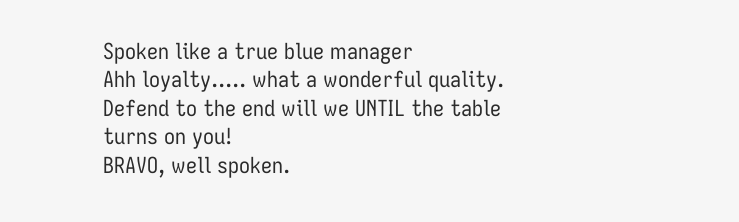Spoken like a true blue manager
Ahh loyalty..... what a wonderful quality. Defend to the end will we UNTIL the table turns on you!
BRAVO, well spoken.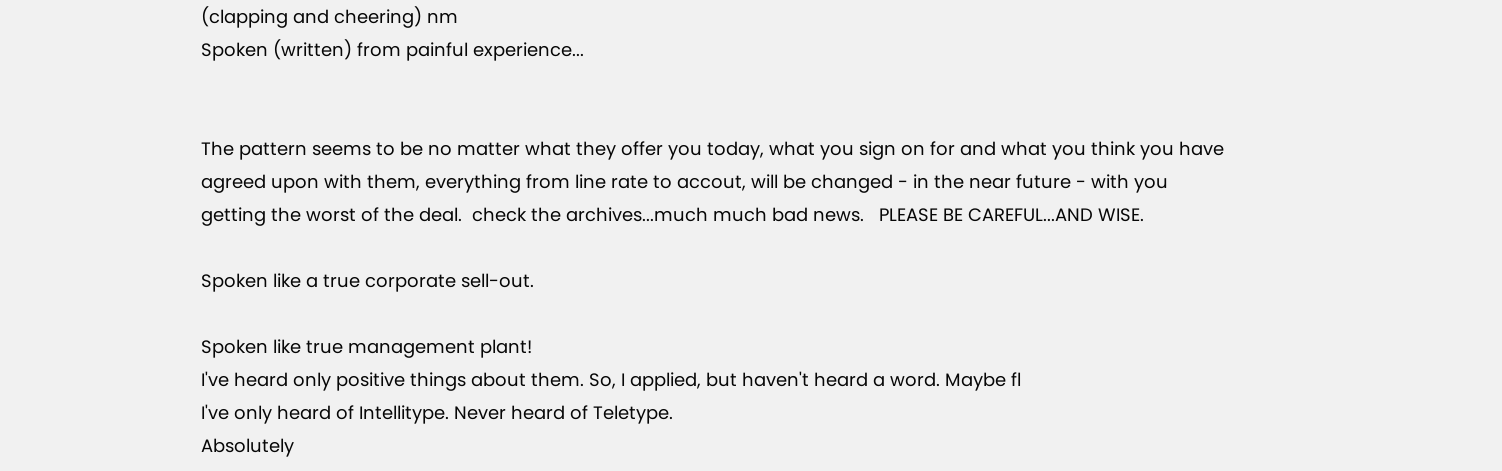(clapping and cheering) nm
Spoken (written) from painful experience...


The pattern seems to be no matter what they offer you today, what you sign on for and what you think you have agreed upon with them, everything from line rate to accout, will be changed - in the near future - with you getting the worst of the deal.  check the archives...much much bad news.   PLEASE BE CAREFUL...AND WISE.

Spoken like a true corporate sell-out.

Spoken like true management plant!
I've heard only positive things about them. So, I applied, but haven't heard a word. Maybe fl
I've only heard of Intellitype. Never heard of Teletype.
Absolutely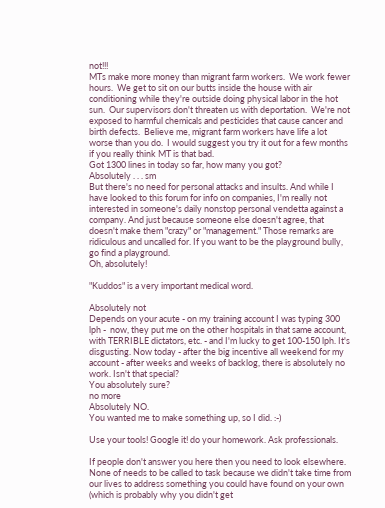not!!!
MTs make more money than migrant farm workers.  We work fewer hours.  We get to sit on our butts inside the house with air conditioning while they're outside doing physical labor in the hot sun.  Our supervisors don't threaten us with deportation.  We're not exposed to harmful chemicals and pesticides that cause cancer and birth defects.  Believe me, migrant farm workers have life a lot worse than you do.  I would suggest you try it out for a few months if you really think MT is that bad.
Got 1300 lines in today so far, how many you got?
Absolutely . . . sm
But there's no need for personal attacks and insults. And while I have looked to this forum for info on companies, I'm really not interested in someone's daily nonstop personal vendetta against a company. And just because someone else doesn't agree, that doesn't make them "crazy" or "management." Those remarks are ridiculous and uncalled for. If you want to be the playground bully, go find a playground.
Oh, absolutely!

"Kuddos" is a very important medical word.

Absolutely not
Depends on your acute - on my training account I was typing 300 lph -  now, they put me on the other hospitals in that same account, with TERRIBLE dictators, etc. - and I'm lucky to get 100-150 lph. It's disgusting. Now today - after the big incentive all weekend for my account - after weeks and weeks of backlog, there is absolutely no work. Isn't that special?
You absolutely sure?
no more
Absolutely NO.
You wanted me to make something up, so I did. :-)

Use your tools! Google it! do your homework. Ask professionals.

If people don't answer you here then you need to look elsewhere. None of needs to be called to task because we didn't take time from our lives to address something you could have found on your own (which is probably why you didn't get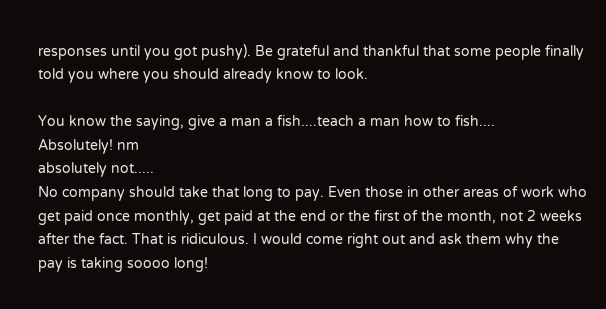responses until you got pushy). Be grateful and thankful that some people finally told you where you should already know to look.

You know the saying, give a man a fish....teach a man how to fish....
Absolutely! nm
absolutely not.....
No company should take that long to pay. Even those in other areas of work who get paid once monthly, get paid at the end or the first of the month, not 2 weeks after the fact. That is ridiculous. I would come right out and ask them why the pay is taking soooo long!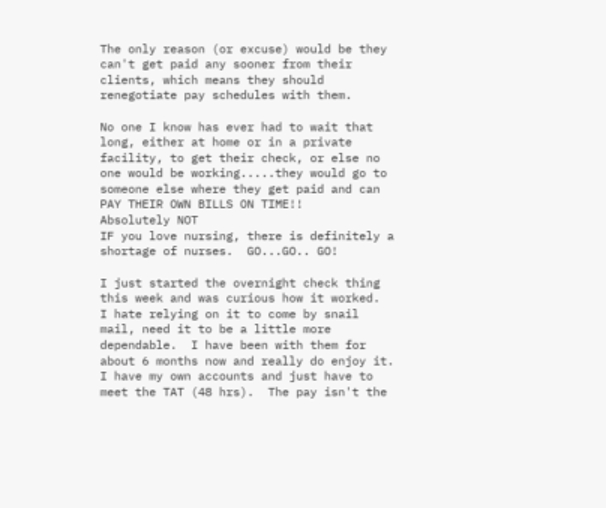The only reason (or excuse) would be they can't get paid any sooner from their clients, which means they should renegotiate pay schedules with them.

No one I know has ever had to wait that long, either at home or in a private facility, to get their check, or else no one would be working.....they would go to someone else where they get paid and can PAY THEIR OWN BILLS ON TIME!!
Absolutely NOT
IF you love nursing, there is definitely a shortage of nurses.  GO...GO.. GO!

I just started the overnight check thing this week and was curious how it worked.  I hate relying on it to come by snail mail, need it to be a little more dependable.  I have been with them for about 6 months now and really do enjoy it.  I have my own accounts and just have to meet the TAT (48 hrs).  The pay isn't the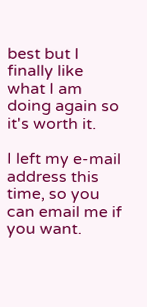best but I finally like what I am doing again so it's worth it.

I left my e-mail address this time, so you can email me if you want.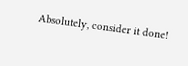Absolutely, consider it done!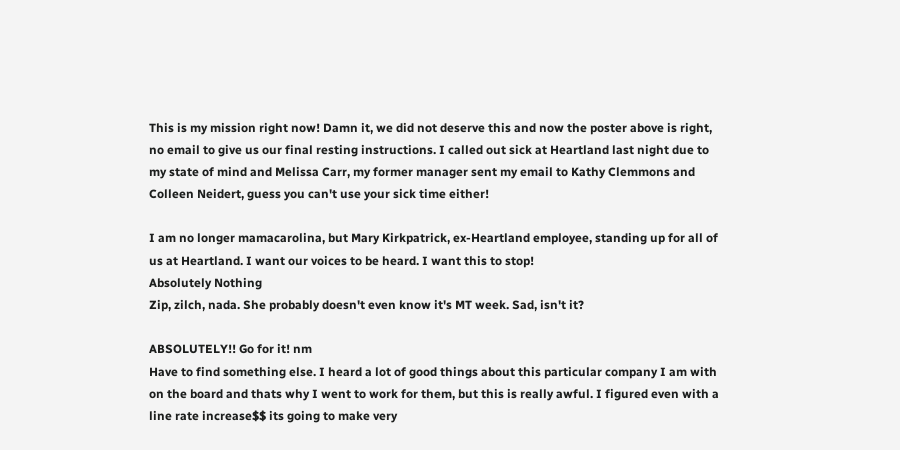This is my mission right now! Damn it, we did not deserve this and now the poster above is right, no email to give us our final resting instructions. I called out sick at Heartland last night due to my state of mind and Melissa Carr, my former manager sent my email to Kathy Clemmons and Colleen Neidert, guess you can't use your sick time either!

I am no longer mamacarolina, but Mary Kirkpatrick, ex-Heartland employee, standing up for all of us at Heartland. I want our voices to be heard. I want this to stop!
Absolutely Nothing
Zip, zilch, nada. She probably doesn't even know it's MT week. Sad, isn't it?

ABSOLUTELY!! Go for it! nm
Have to find something else. I heard a lot of good things about this particular company I am with on the board and thats why I went to work for them, but this is really awful. I figured even with a line rate increase$$ its going to make very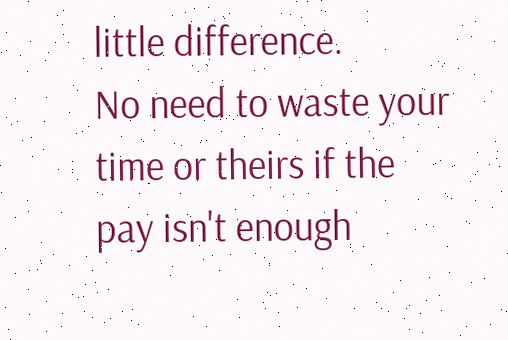little difference.
No need to waste your time or theirs if the pay isn't enough